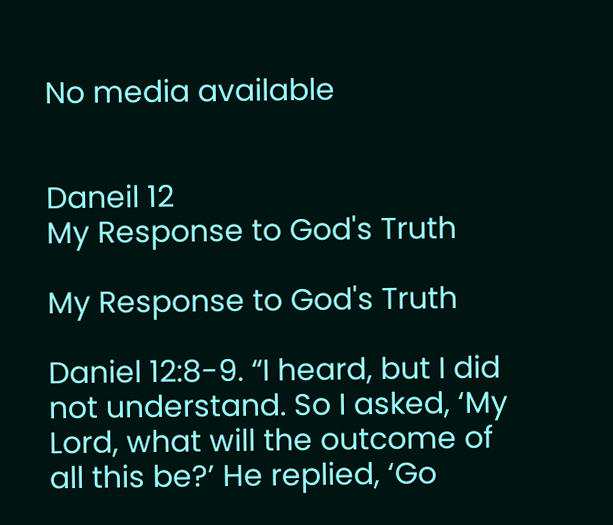No media available


Daneil 12
My Response to God's Truth

My Response to God's Truth

Daniel 12:8-9. “I heard, but I did not understand. So I asked, ‘My Lord, what will the outcome of all this be?’ He replied, ‘Go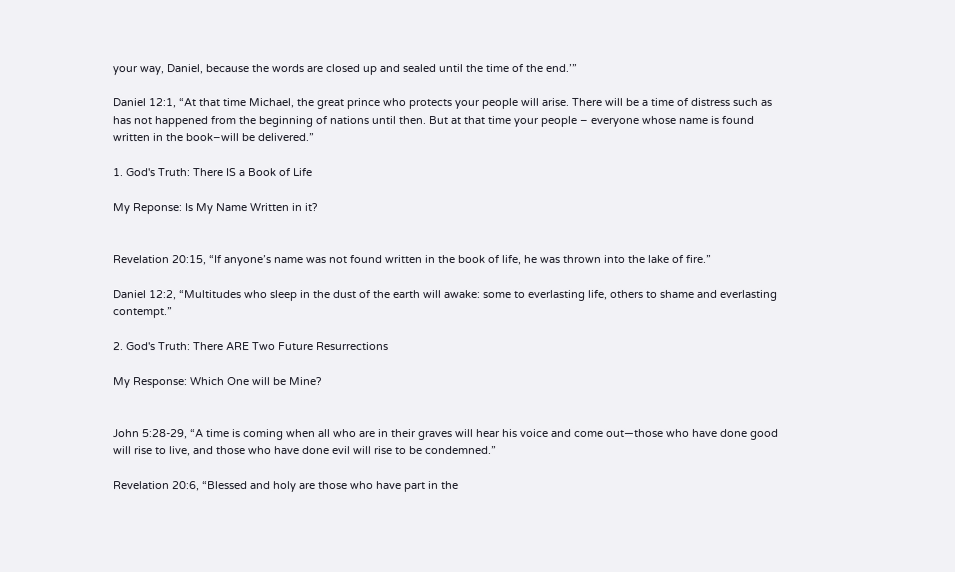your way, Daniel, because the words are closed up and sealed until the time of the end.’”

Daniel 12:1, “At that time Michael, the great prince who protects your people will arise. There will be a time of distress such as has not happened from the beginning of nations until then. But at that time your people – everyone whose name is found written in the book–will be delivered.”

1. God's Truth: There IS a Book of Life

My Reponse: Is My Name Written in it?


Revelation 20:15, “If anyone’s name was not found written in the book of life, he was thrown into the lake of fire.”

Daniel 12:2, “Multitudes who sleep in the dust of the earth will awake: some to everlasting life, others to shame and everlasting contempt.”

2. God's Truth: There ARE Two Future Resurrections

My Response: Which One will be Mine?


John 5:28-29, “A time is coming when all who are in their graves will hear his voice and come out—those who have done good will rise to live, and those who have done evil will rise to be condemned.”

Revelation 20:6, “Blessed and holy are those who have part in the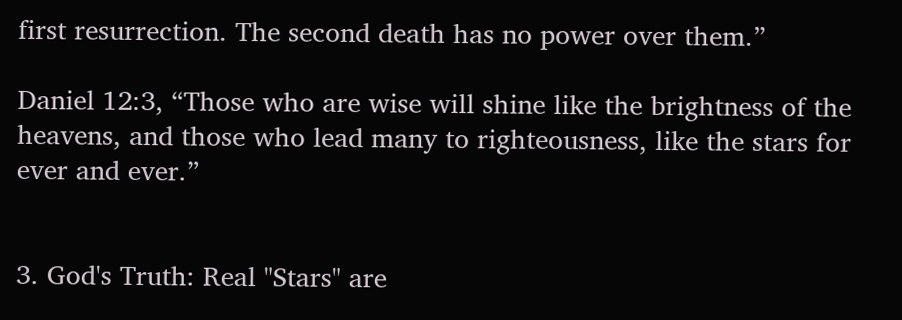first resurrection. The second death has no power over them.”

Daniel 12:3, “Those who are wise will shine like the brightness of the heavens, and those who lead many to righteousness, like the stars for ever and ever.”


3. God's Truth: Real "Stars" are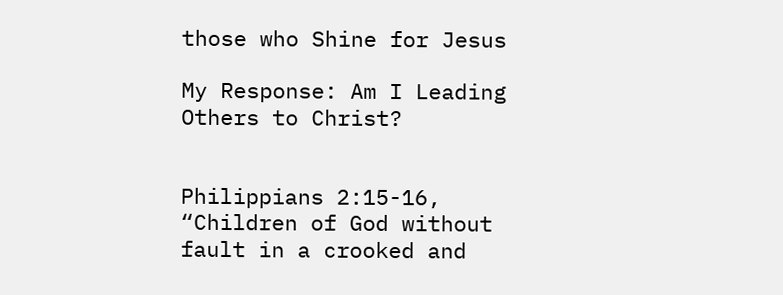those who Shine for Jesus

My Response: Am I Leading Others to Christ?


Philippians 2:15-16, “Children of God without fault in a crooked and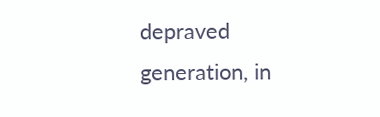depraved generation, in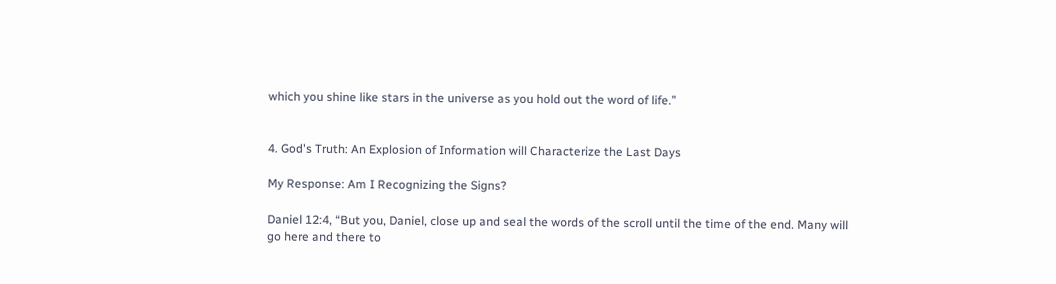which you shine like stars in the universe as you hold out the word of life.”


4. God's Truth: An Explosion of Information will Characterize the Last Days

My Response: Am I Recognizing the Signs?

Daniel 12:4, “But you, Daniel, close up and seal the words of the scroll until the time of the end. Many will go here and there to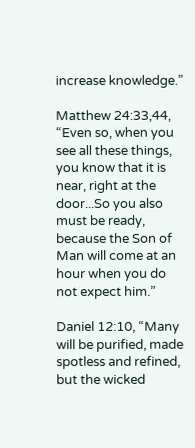increase knowledge.”

Matthew 24:33,44, “Even so, when you see all these things, you know that it is near, right at the door...So you also must be ready, because the Son of Man will come at an hour when you do not expect him.”

Daniel 12:10, “Many will be purified, made spotless and refined, but the wicked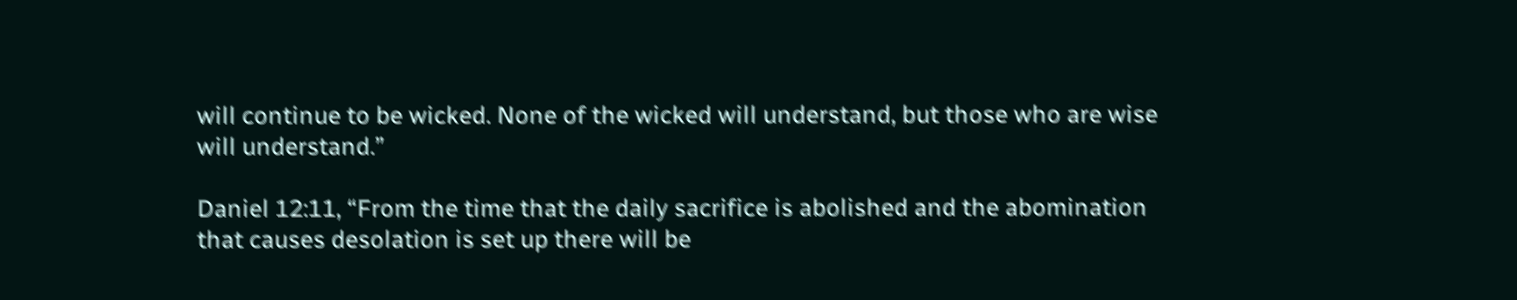will continue to be wicked. None of the wicked will understand, but those who are wise will understand.”

Daniel 12:11, “From the time that the daily sacrifice is abolished and the abomination that causes desolation is set up there will be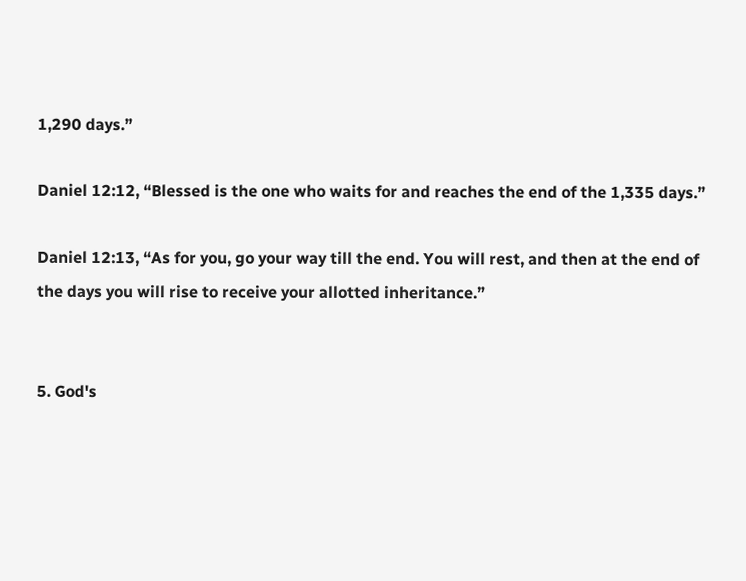1,290 days.”

Daniel 12:12, “Blessed is the one who waits for and reaches the end of the 1,335 days.”

Daniel 12:13, “As for you, go your way till the end. You will rest, and then at the end of the days you will rise to receive your allotted inheritance.”


5. God's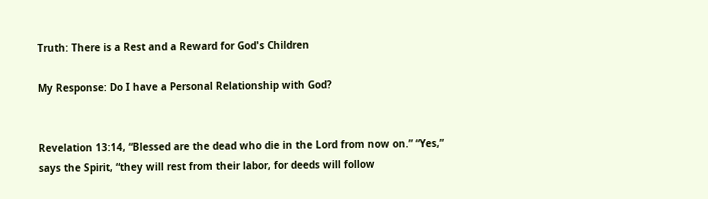Truth: There is a Rest and a Reward for God's Children

My Response: Do I have a Personal Relationship with God?


Revelation 13:14, “Blessed are the dead who die in the Lord from now on.” “Yes,” says the Spirit, “they will rest from their labor, for deeds will follow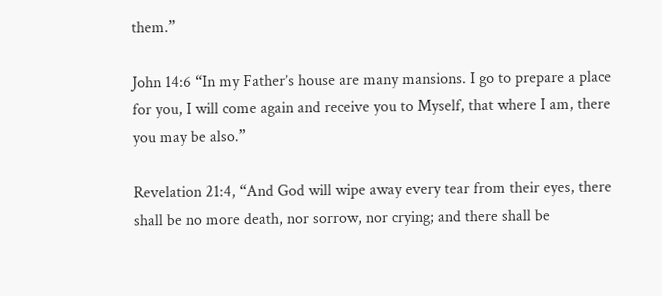them.”

John 14:6 “In my Father’s house are many mansions. I go to prepare a place for you, I will come again and receive you to Myself, that where I am, there you may be also.”

Revelation 21:4, “And God will wipe away every tear from their eyes, there shall be no more death, nor sorrow, nor crying; and there shall be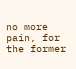no more pain, for the former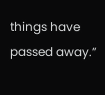things have passed away.”